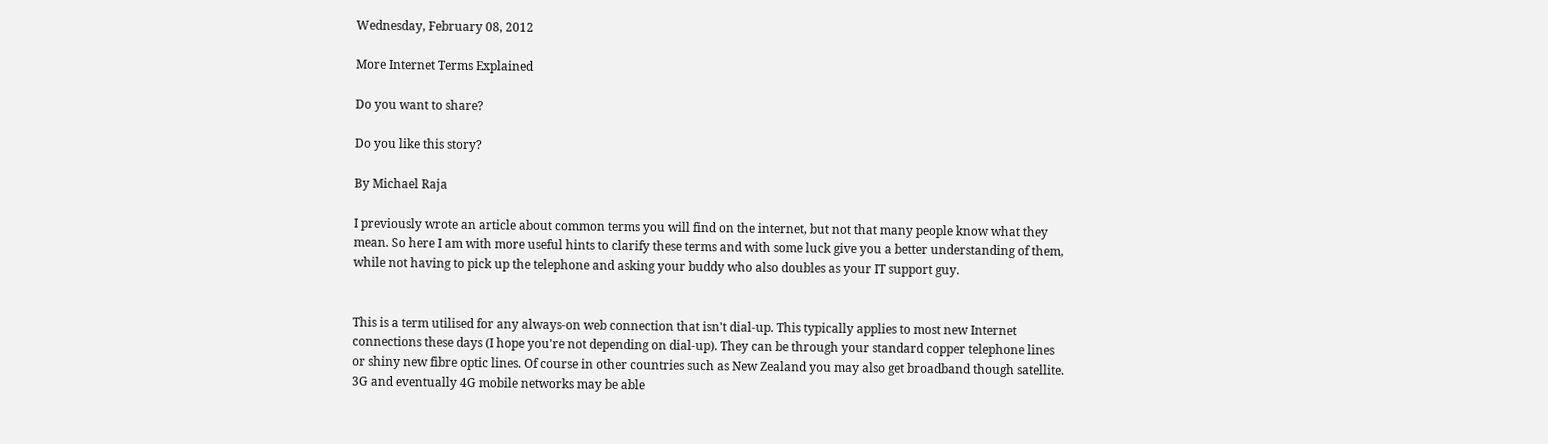Wednesday, February 08, 2012

More Internet Terms Explained

Do you want to share?

Do you like this story?

By Michael Raja

I previously wrote an article about common terms you will find on the internet, but not that many people know what they mean. So here I am with more useful hints to clarify these terms and with some luck give you a better understanding of them, while not having to pick up the telephone and asking your buddy who also doubles as your IT support guy.


This is a term utilised for any always-on web connection that isn't dial-up. This typically applies to most new Internet connections these days (I hope you're not depending on dial-up). They can be through your standard copper telephone lines or shiny new fibre optic lines. Of course in other countries such as New Zealand you may also get broadband though satellite. 3G and eventually 4G mobile networks may be able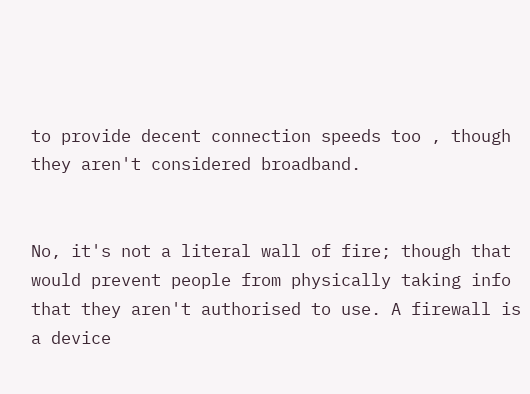to provide decent connection speeds too , though they aren't considered broadband.


No, it's not a literal wall of fire; though that would prevent people from physically taking info that they aren't authorised to use. A firewall is a device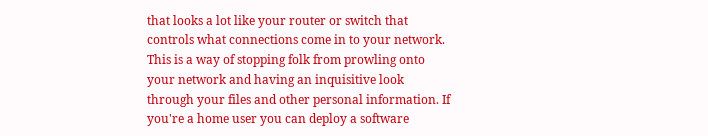that looks a lot like your router or switch that controls what connections come in to your network. This is a way of stopping folk from prowling onto your network and having an inquisitive look through your files and other personal information. If you're a home user you can deploy a software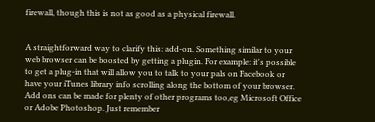firewall, though this is not as good as a physical firewall.


A straightforward way to clarify this: add-on. Something similar to your web browser can be boosted by getting a plugin. For example: it's possible to get a plug-in that will allow you to talk to your pals on Facebook or have your iTunes library info scrolling along the bottom of your browser. Add ons can be made for plenty of other programs too,eg Microsoft Office or Adobe Photoshop. Just remember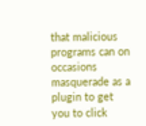that malicious programs can on occasions masquerade as a plugin to get you to click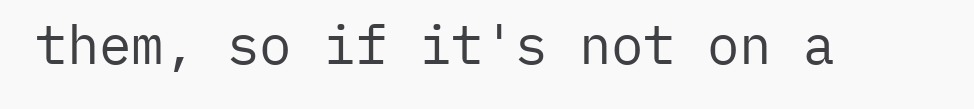them, so if it's not on a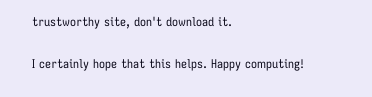trustworthy site, don't download it.

I certainly hope that this helps. Happy computing!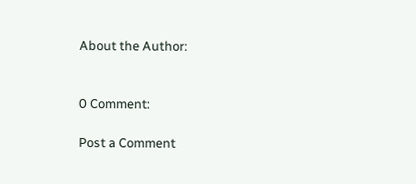About the Author:


0 Comment:

Post a Comment